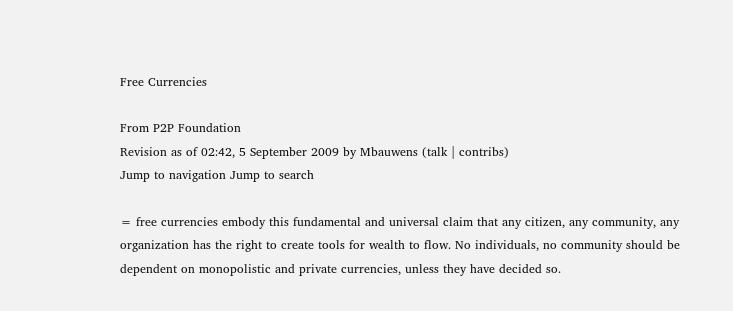Free Currencies

From P2P Foundation
Revision as of 02:42, 5 September 2009 by Mbauwens (talk | contribs)
Jump to navigation Jump to search

= free currencies embody this fundamental and universal claim that any citizen, any community, any organization has the right to create tools for wealth to flow. No individuals, no community should be dependent on monopolistic and private currencies, unless they have decided so.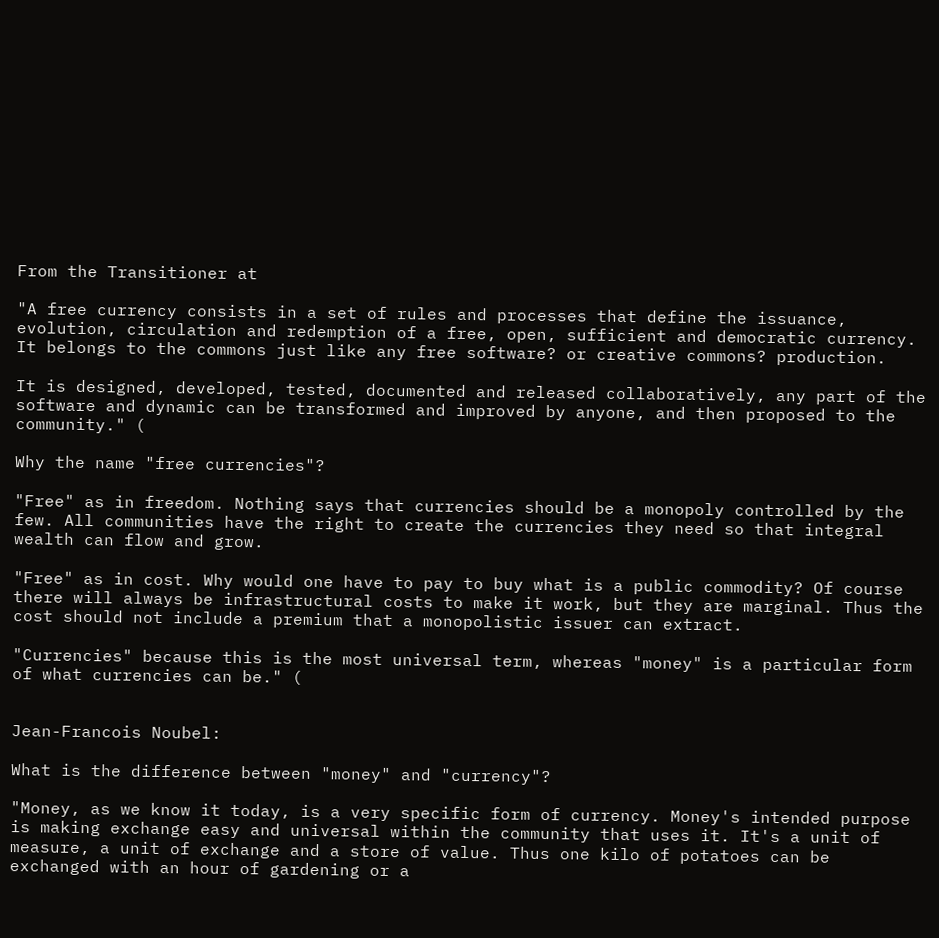From the Transitioner at

"A free currency consists in a set of rules and processes that define the issuance, evolution, circulation and redemption of a free, open, sufficient and democratic currency. It belongs to the commons just like any free software? or creative commons? production.

It is designed, developed, tested, documented and released collaboratively, any part of the software and dynamic can be transformed and improved by anyone, and then proposed to the community." (

Why the name "free currencies"?

"Free" as in freedom. Nothing says that currencies should be a monopoly controlled by the few. All communities have the right to create the currencies they need so that integral wealth can flow and grow.

"Free" as in cost. Why would one have to pay to buy what is a public commodity? Of course there will always be infrastructural costs to make it work, but they are marginal. Thus the cost should not include a premium that a monopolistic issuer can extract.

"Currencies" because this is the most universal term, whereas "money" is a particular form of what currencies can be." (


Jean-Francois Noubel:

What is the difference between "money" and "currency"?

"Money, as we know it today, is a very specific form of currency. Money's intended purpose is making exchange easy and universal within the community that uses it. It's a unit of measure, a unit of exchange and a store of value. Thus one kilo of potatoes can be exchanged with an hour of gardening or a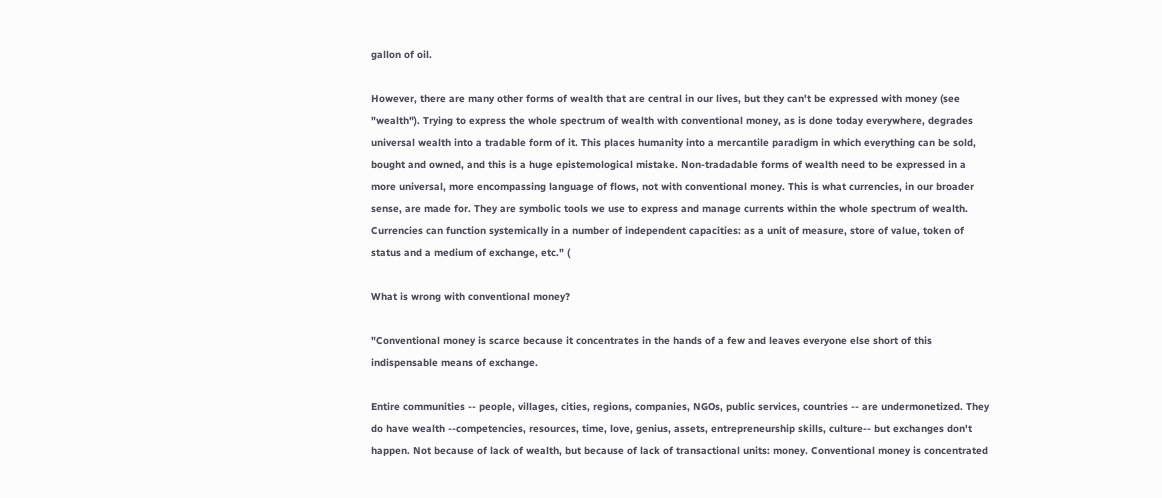gallon of oil.

However, there are many other forms of wealth that are central in our lives, but they can't be expressed with money (see "wealth"). Trying to express the whole spectrum of wealth with conventional money, as is done today everywhere, degrades universal wealth into a tradable form of it. This places humanity into a mercantile paradigm in which everything can be sold, bought and owned, and this is a huge epistemological mistake. Non-tradadable forms of wealth need to be expressed in a more universal, more encompassing language of flows, not with conventional money. This is what currencies, in our broader sense, are made for. They are symbolic tools we use to express and manage currents within the whole spectrum of wealth. Currencies can function systemically in a number of independent capacities: as a unit of measure, store of value, token of status and a medium of exchange, etc." (

What is wrong with conventional money?

"Conventional money is scarce because it concentrates in the hands of a few and leaves everyone else short of this indispensable means of exchange.

Entire communities -- people, villages, cities, regions, companies, NGOs, public services, countries -- are undermonetized. They do have wealth --competencies, resources, time, love, genius, assets, entrepreneurship skills, culture-- but exchanges don't happen. Not because of lack of wealth, but because of lack of transactional units: money. Conventional money is concentrated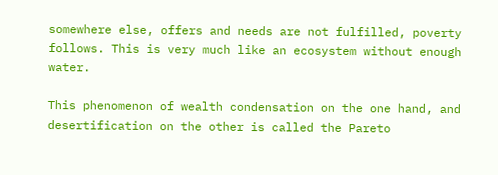somewhere else, offers and needs are not fulfilled, poverty follows. This is very much like an ecosystem without enough water.

This phenomenon of wealth condensation on the one hand, and desertification on the other is called the Pareto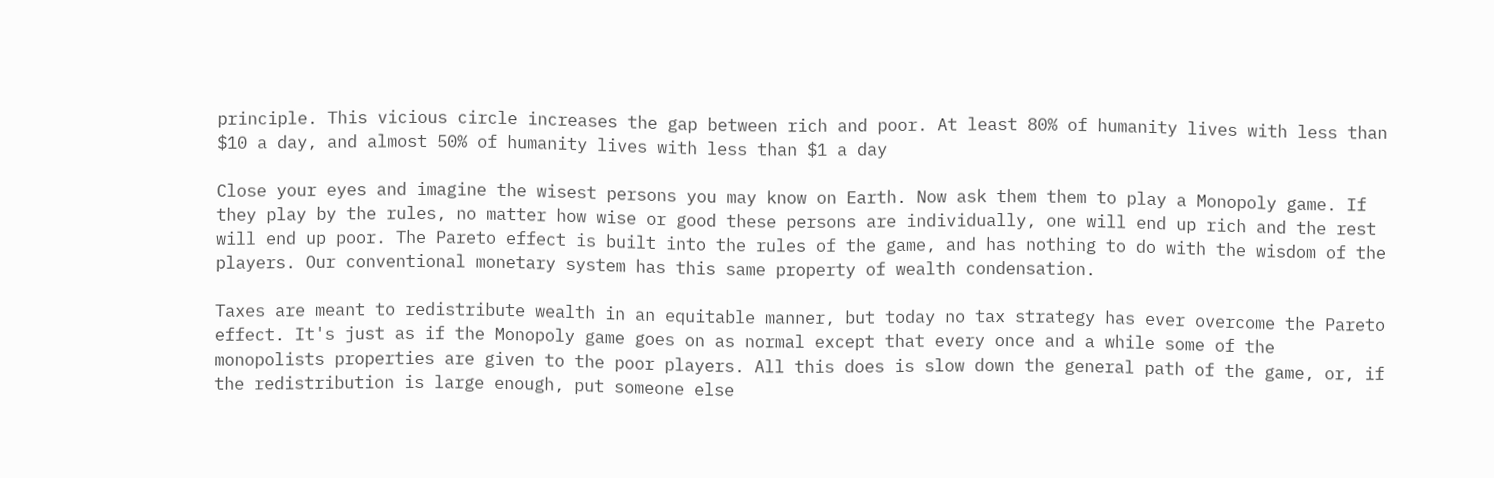principle. This vicious circle increases the gap between rich and poor. At least 80% of humanity lives with less than $10 a day, and almost 50% of humanity lives with less than $1 a day

Close your eyes and imagine the wisest persons you may know on Earth. Now ask them them to play a Monopoly game. If they play by the rules, no matter how wise or good these persons are individually, one will end up rich and the rest will end up poor. The Pareto effect is built into the rules of the game, and has nothing to do with the wisdom of the players. Our conventional monetary system has this same property of wealth condensation.

Taxes are meant to redistribute wealth in an equitable manner, but today no tax strategy has ever overcome the Pareto effect. It's just as if the Monopoly game goes on as normal except that every once and a while some of the monopolists properties are given to the poor players. All this does is slow down the general path of the game, or, if the redistribution is large enough, put someone else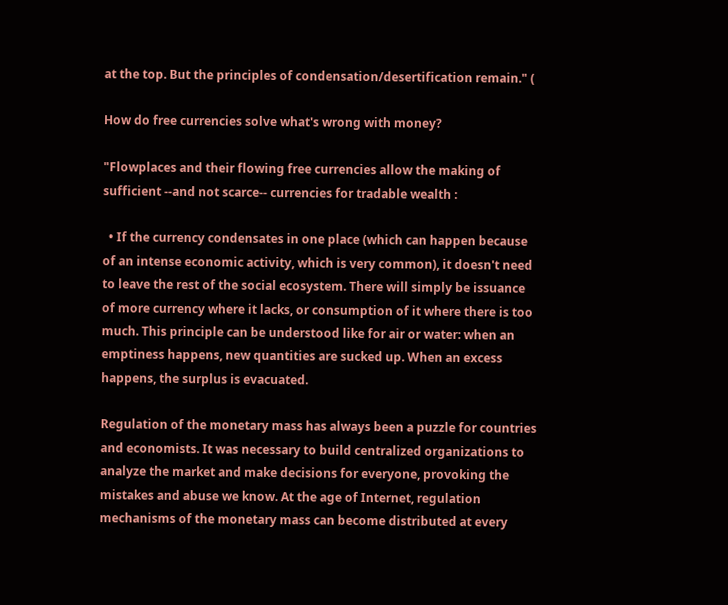at the top. But the principles of condensation/desertification remain." (

How do free currencies solve what's wrong with money?

"Flowplaces and their flowing free currencies allow the making of sufficient --and not scarce-- currencies for tradable wealth :

  • If the currency condensates in one place (which can happen because of an intense economic activity, which is very common), it doesn't need to leave the rest of the social ecosystem. There will simply be issuance of more currency where it lacks, or consumption of it where there is too much. This principle can be understood like for air or water: when an emptiness happens, new quantities are sucked up. When an excess happens, the surplus is evacuated.

Regulation of the monetary mass has always been a puzzle for countries and economists. It was necessary to build centralized organizations to analyze the market and make decisions for everyone, provoking the mistakes and abuse we know. At the age of Internet, regulation mechanisms of the monetary mass can become distributed at every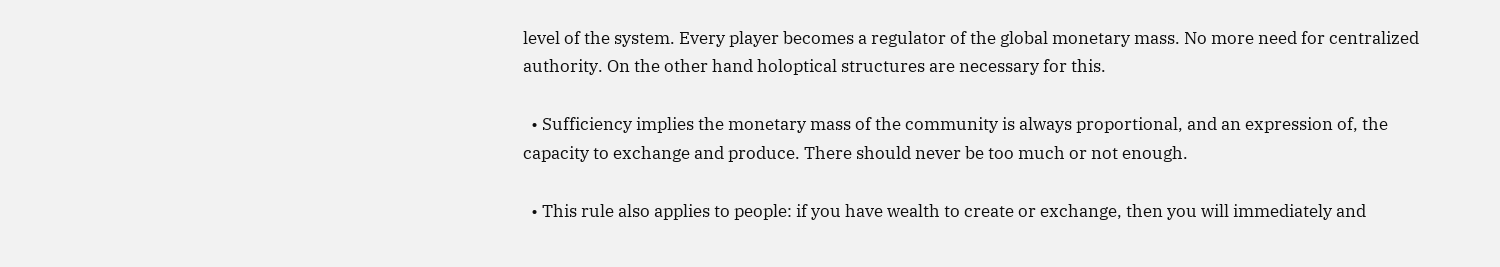level of the system. Every player becomes a regulator of the global monetary mass. No more need for centralized authority. On the other hand holoptical structures are necessary for this.

  • Sufficiency implies the monetary mass of the community is always proportional, and an expression of, the capacity to exchange and produce. There should never be too much or not enough.

  • This rule also applies to people: if you have wealth to create or exchange, then you will immediately and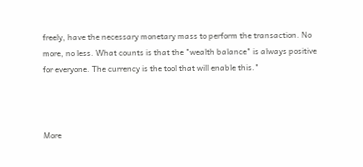freely, have the necessary monetary mass to perform the transaction. No more, no less. What counts is that the "wealth balance" is always positive for everyone. The currency is the tool that will enable this."



More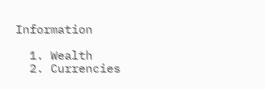Information

  1. Wealth
  2. Currencies